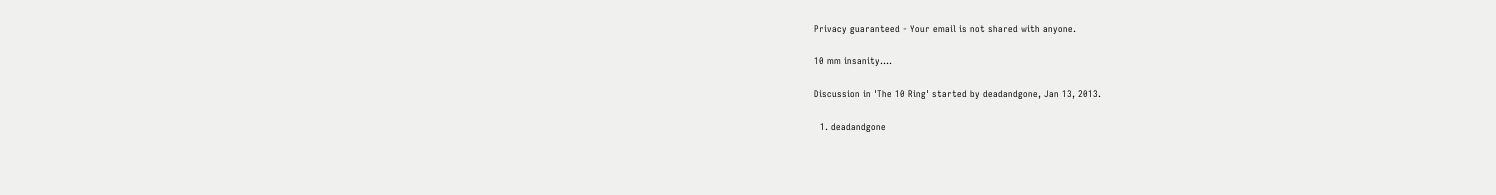Privacy guaranteed - Your email is not shared with anyone.

10 mm insanity....

Discussion in 'The 10 Ring' started by deadandgone, Jan 13, 2013.

  1. deadandgone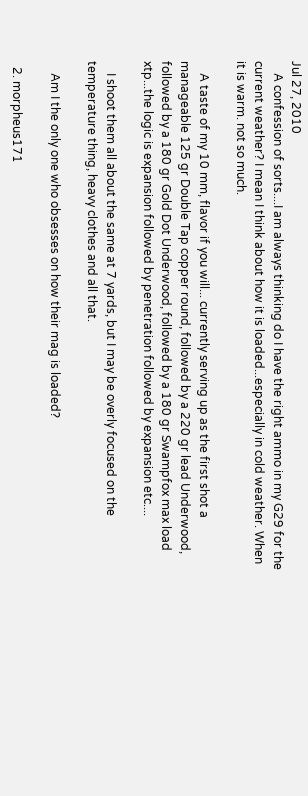Jul 27, 2010
    A confession of sorts....I am always thinking do I have the right ammo in my G29 for the current weather? I mean I think about how it is loaded...especially in cold weather. When it is warm. not so much.

    A taste of my 10 mm, flavor if you will... currently serving up as the first shot a manageable 125 gr Double Tap copper round, followed by a 220 gr lead Underwood, followed by a 180 gr Gold Dot Underwood, followed by a 180 gr Swampfox max load xtp...the logic is expansion followed by penetration followed by expansion etc....

    I shoot them all about the same at 7 yards, but I may be overly focused on the temperature thing, heavy clothes and all that.

    Am I the only one who obsesses on how their mag is loaded?

  2. morpheus171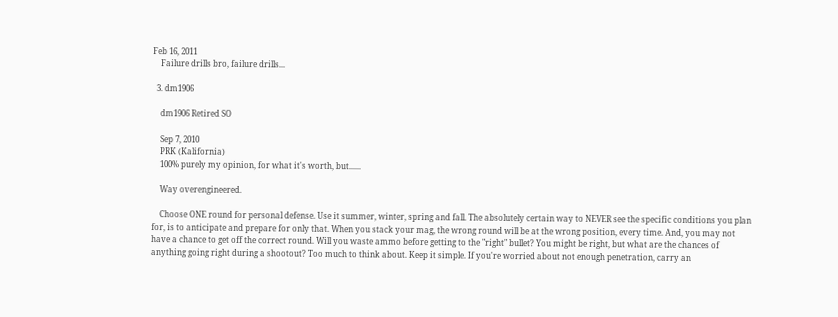Feb 16, 2011
    Failure drills bro, failure drills...

  3. dm1906

    dm1906 Retired SO

    Sep 7, 2010
    PRK (Kalifornia)
    100% purely my opinion, for what it's worth, but......

    Way overengineered.

    Choose ONE round for personal defense. Use it summer, winter, spring and fall. The absolutely certain way to NEVER see the specific conditions you plan for, is to anticipate and prepare for only that. When you stack your mag, the wrong round will be at the wrong position, every time. And, you may not have a chance to get off the correct round. Will you waste ammo before getting to the "right" bullet? You might be right, but what are the chances of anything going right during a shootout? Too much to think about. Keep it simple. If you're worried about not enough penetration, carry an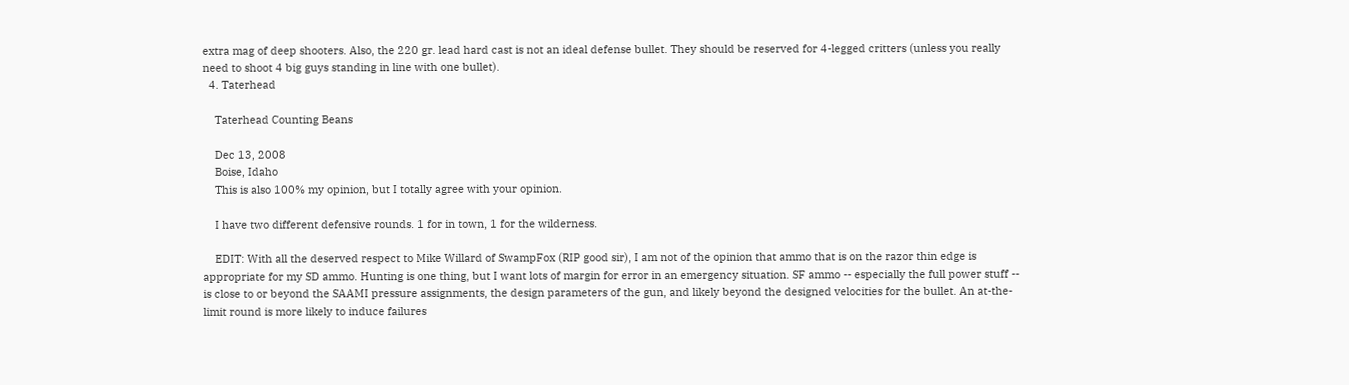extra mag of deep shooters. Also, the 220 gr. lead hard cast is not an ideal defense bullet. They should be reserved for 4-legged critters (unless you really need to shoot 4 big guys standing in line with one bullet).
  4. Taterhead

    Taterhead Counting Beans

    Dec 13, 2008
    Boise, Idaho
    This is also 100% my opinion, but I totally agree with your opinion.

    I have two different defensive rounds. 1 for in town, 1 for the wilderness.

    EDIT: With all the deserved respect to Mike Willard of SwampFox (RIP good sir), I am not of the opinion that ammo that is on the razor thin edge is appropriate for my SD ammo. Hunting is one thing, but I want lots of margin for error in an emergency situation. SF ammo -- especially the full power stuff -- is close to or beyond the SAAMI pressure assignments, the design parameters of the gun, and likely beyond the designed velocities for the bullet. An at-the-limit round is more likely to induce failures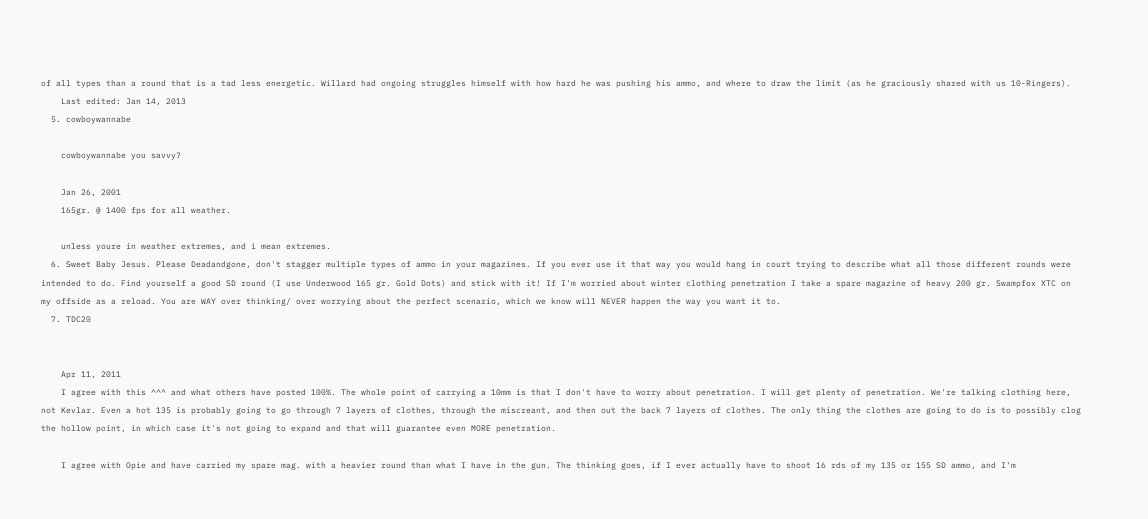of all types than a round that is a tad less energetic. Willard had ongoing struggles himself with how hard he was pushing his ammo, and where to draw the limit (as he graciously shared with us 10-Ringers).
    Last edited: Jan 14, 2013
  5. cowboywannabe

    cowboywannabe you savvy?

    Jan 26, 2001
    165gr. @ 1400 fps for all weather.

    unless youre in weather extremes, and i mean extremes.
  6. Sweet Baby Jesus. Please Deadandgone, don't stagger multiple types of ammo in your magazines. If you ever use it that way you would hang in court trying to describe what all those different rounds were intended to do. Find yourself a good SD round (I use Underwood 165 gr. Gold Dots) and stick with it! If I'm worried about winter clothing penetration I take a spare magazine of heavy 200 gr. Swampfox XTC on my offside as a reload. You are WAY over thinking/ over worrying about the perfect scenario, which we know will NEVER happen the way you want it to.
  7. TDC20


    Apr 11, 2011
    I agree with this ^^^ and what others have posted 100%. The whole point of carrying a 10mm is that I don't have to worry about penetration. I will get plenty of penetration. We're talking clothing here, not Kevlar. Even a hot 135 is probably going to go through 7 layers of clothes, through the miscreant, and then out the back 7 layers of clothes. The only thing the clothes are going to do is to possibly clog the hollow point, in which case it's not going to expand and that will guarantee even MORE penetration.

    I agree with Opie and have carried my spare mag. with a heavier round than what I have in the gun. The thinking goes, if I ever actually have to shoot 16 rds of my 135 or 155 SD ammo, and I'm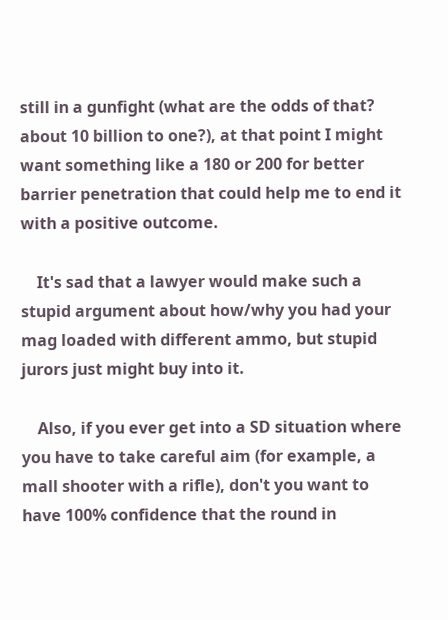still in a gunfight (what are the odds of that? about 10 billion to one?), at that point I might want something like a 180 or 200 for better barrier penetration that could help me to end it with a positive outcome.

    It's sad that a lawyer would make such a stupid argument about how/why you had your mag loaded with different ammo, but stupid jurors just might buy into it.

    Also, if you ever get into a SD situation where you have to take careful aim (for example, a mall shooter with a rifle), don't you want to have 100% confidence that the round in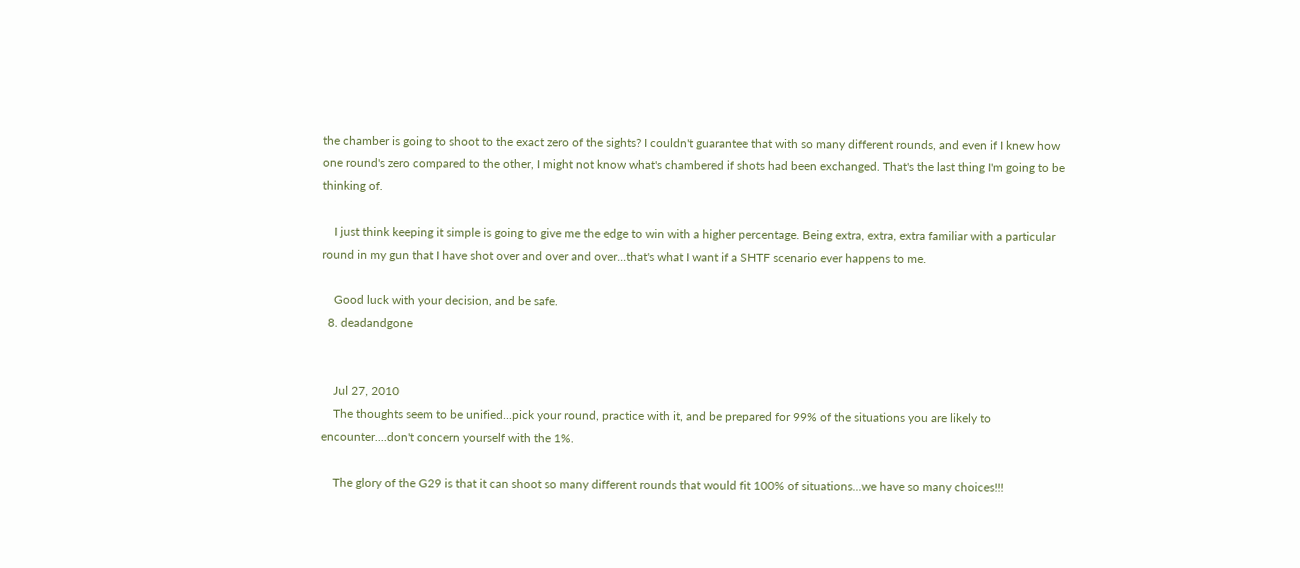the chamber is going to shoot to the exact zero of the sights? I couldn't guarantee that with so many different rounds, and even if I knew how one round's zero compared to the other, I might not know what's chambered if shots had been exchanged. That's the last thing I'm going to be thinking of.

    I just think keeping it simple is going to give me the edge to win with a higher percentage. Being extra, extra, extra familiar with a particular round in my gun that I have shot over and over and over...that's what I want if a SHTF scenario ever happens to me.

    Good luck with your decision, and be safe.
  8. deadandgone


    Jul 27, 2010
    The thoughts seem to be unified...pick your round, practice with it, and be prepared for 99% of the situations you are likely to encounter....don't concern yourself with the 1%.

    The glory of the G29 is that it can shoot so many different rounds that would fit 100% of situations...we have so many choices!!!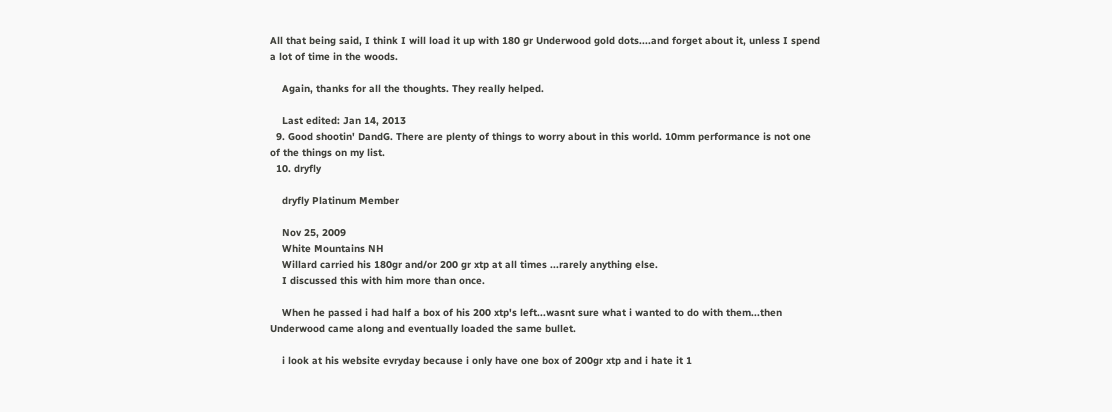All that being said, I think I will load it up with 180 gr Underwood gold dots....and forget about it, unless I spend a lot of time in the woods.

    Again, thanks for all the thoughts. They really helped.

    Last edited: Jan 14, 2013
  9. Good shootin' DandG. There are plenty of things to worry about in this world. 10mm performance is not one of the things on my list.
  10. dryfly

    dryfly Platinum Member

    Nov 25, 2009
    White Mountains NH
    Willard carried his 180gr and/or 200 gr xtp at all times ...rarely anything else.
    I discussed this with him more than once.

    When he passed i had half a box of his 200 xtp's left...wasnt sure what i wanted to do with them...then Underwood came along and eventually loaded the same bullet.

    i look at his website evryday because i only have one box of 200gr xtp and i hate it 1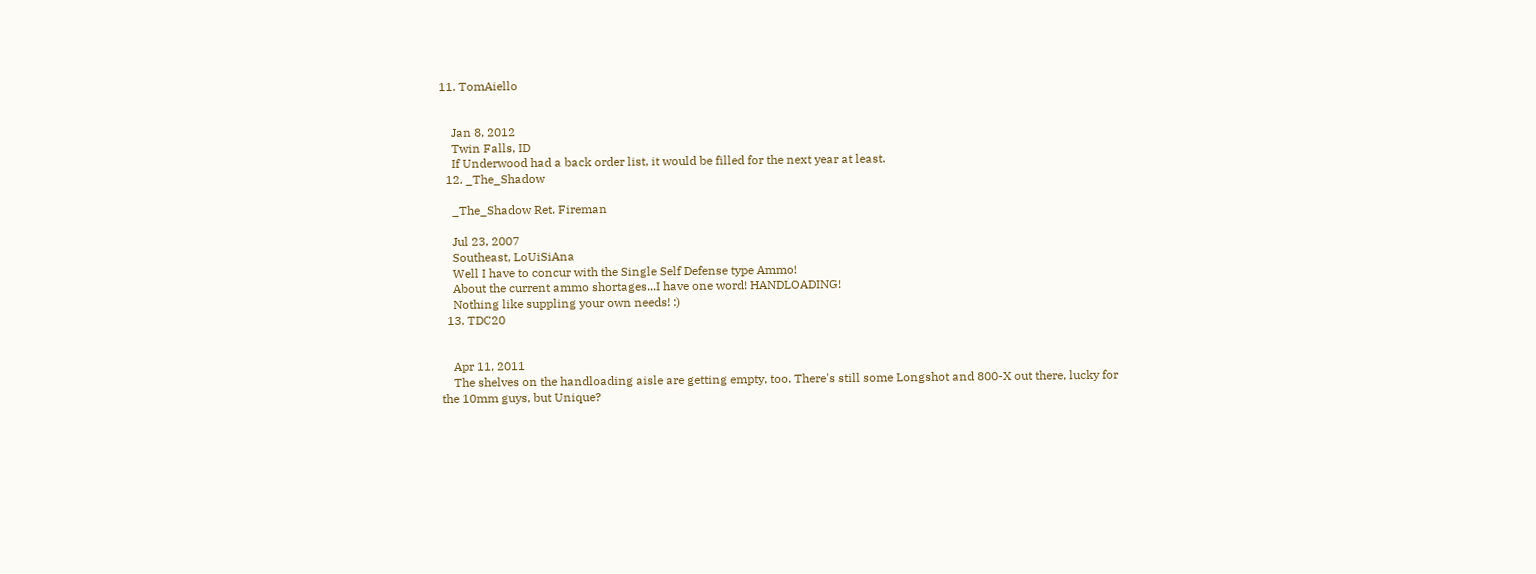11. TomAiello


    Jan 8, 2012
    Twin Falls, ID
    If Underwood had a back order list, it would be filled for the next year at least.
  12. _The_Shadow

    _The_Shadow Ret. Fireman

    Jul 23, 2007
    Southeast, LoUiSiAna
    Well I have to concur with the Single Self Defense type Ammo!
    About the current ammo shortages...I have one word! HANDLOADING!
    Nothing like suppling your own needs! :)
  13. TDC20


    Apr 11, 2011
    The shelves on the handloading aisle are getting empty, too. There's still some Longshot and 800-X out there, lucky for the 10mm guys, but Unique?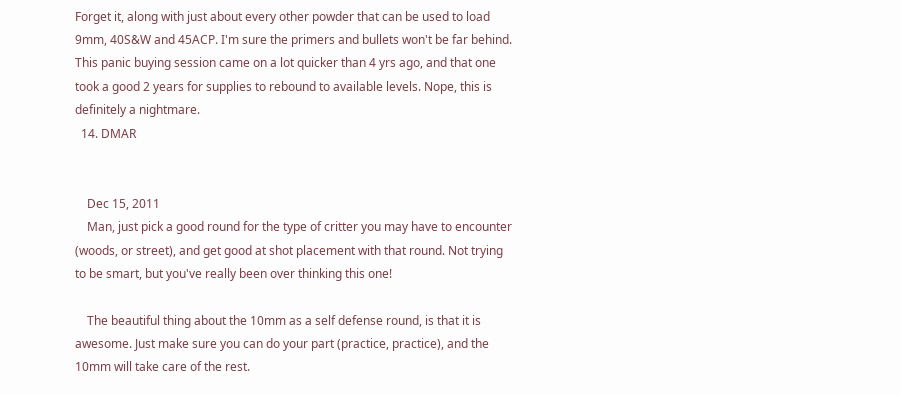Forget it, along with just about every other powder that can be used to load 9mm, 40S&W and 45ACP. I'm sure the primers and bullets won't be far behind. This panic buying session came on a lot quicker than 4 yrs ago, and that one took a good 2 years for supplies to rebound to available levels. Nope, this is definitely a nightmare.
  14. DMAR


    Dec 15, 2011
    Man, just pick a good round for the type of critter you may have to encounter (woods, or street), and get good at shot placement with that round. Not trying to be smart, but you've really been over thinking this one!

    The beautiful thing about the 10mm as a self defense round, is that it is awesome. Just make sure you can do your part (practice, practice), and the 10mm will take care of the rest.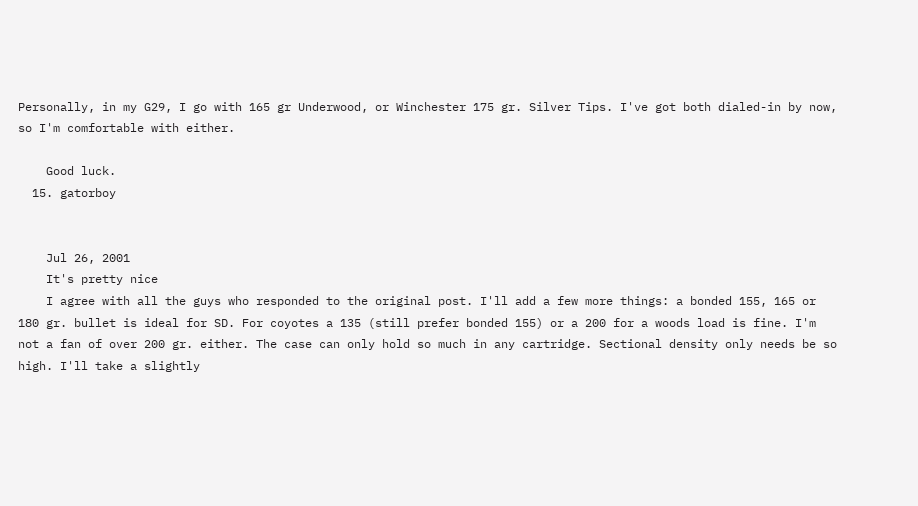Personally, in my G29, I go with 165 gr Underwood, or Winchester 175 gr. Silver Tips. I've got both dialed-in by now, so I'm comfortable with either.

    Good luck.
  15. gatorboy


    Jul 26, 2001
    It's pretty nice
    I agree with all the guys who responded to the original post. I'll add a few more things: a bonded 155, 165 or 180 gr. bullet is ideal for SD. For coyotes a 135 (still prefer bonded 155) or a 200 for a woods load is fine. I'm not a fan of over 200 gr. either. The case can only hold so much in any cartridge. Sectional density only needs be so high. I'll take a slightly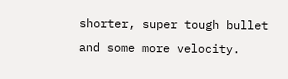shorter, super tough bullet and some more velocity.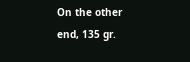On the other end, 135 gr.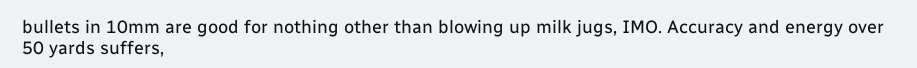bullets in 10mm are good for nothing other than blowing up milk jugs, IMO. Accuracy and energy over 50 yards suffers,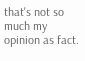that's not so much my opinion as fact.